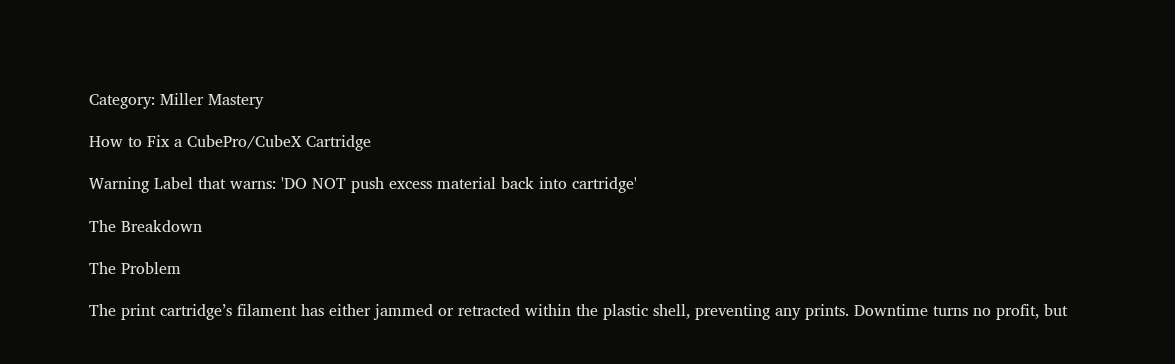Category: Miller Mastery

How to Fix a CubePro/CubeX Cartridge

Warning Label that warns: 'DO NOT push excess material back into cartridge'

The Breakdown

The Problem

The print cartridge’s filament has either jammed or retracted within the plastic shell, preventing any prints. Downtime turns no profit, but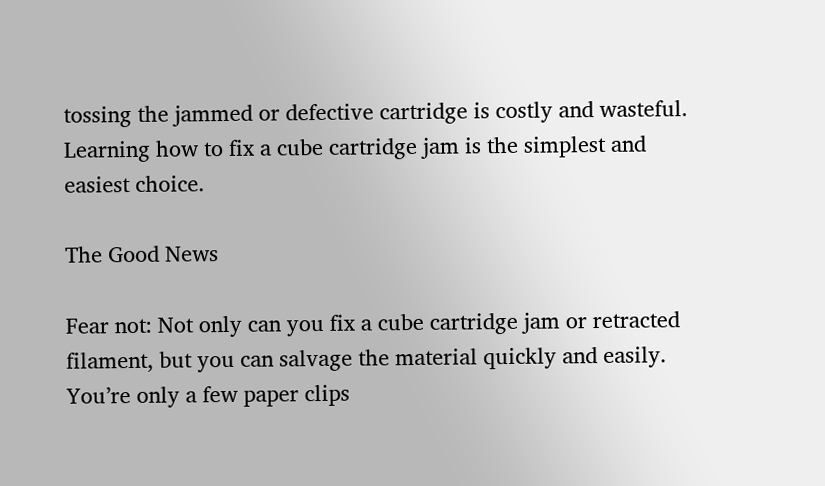tossing the jammed or defective cartridge is costly and wasteful. Learning how to fix a cube cartridge jam is the simplest and easiest choice.

The Good News

Fear not: Not only can you fix a cube cartridge jam or retracted filament, but you can salvage the material quickly and easily. You’re only a few paper clips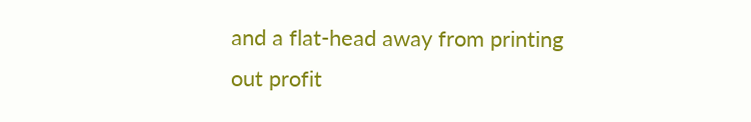and a flat-head away from printing out profit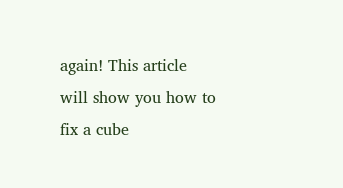again! This article will show you how to fix a cube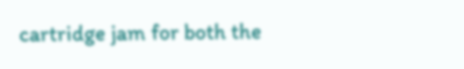cartridge jam for both the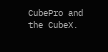CubePro and the CubeX.